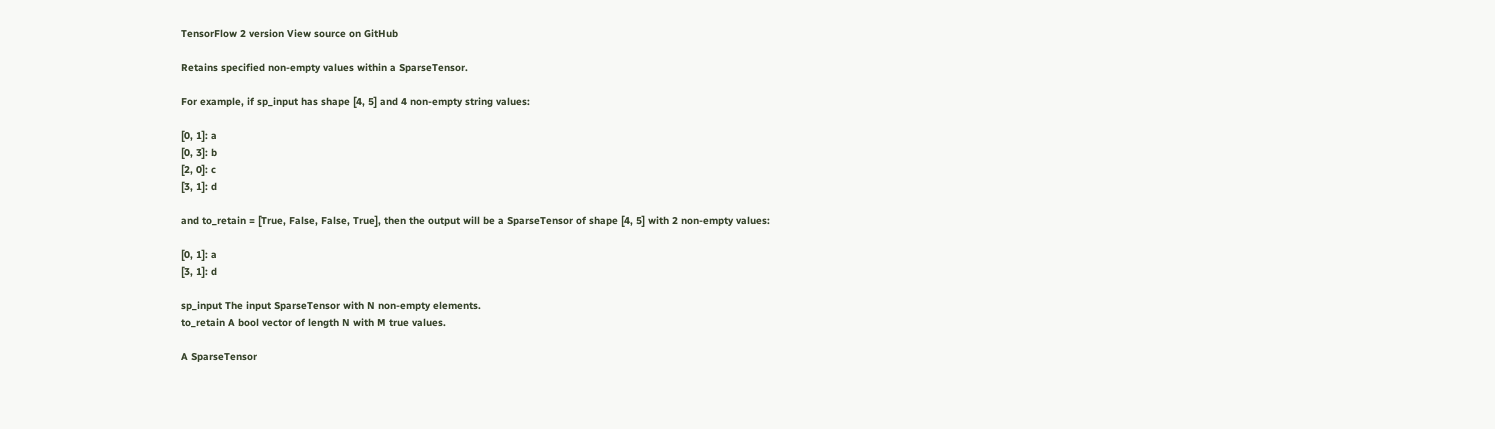TensorFlow 2 version View source on GitHub

Retains specified non-empty values within a SparseTensor.

For example, if sp_input has shape [4, 5] and 4 non-empty string values:

[0, 1]: a
[0, 3]: b
[2, 0]: c
[3, 1]: d

and to_retain = [True, False, False, True], then the output will be a SparseTensor of shape [4, 5] with 2 non-empty values:

[0, 1]: a
[3, 1]: d

sp_input The input SparseTensor with N non-empty elements.
to_retain A bool vector of length N with M true values.

A SparseTensor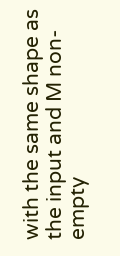with the same shape as the input and M non-empty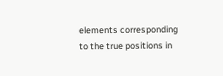elements corresponding to the true positions in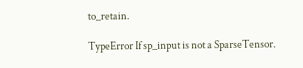to_retain.

TypeError If sp_input is not a SparseTensor.